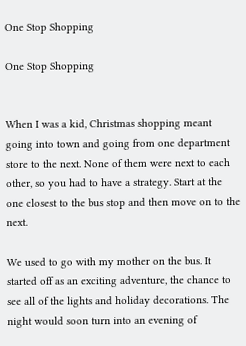One Stop Shopping

One Stop Shopping


When I was a kid, Christmas shopping meant going into town and going from one department store to the next. None of them were next to each other, so you had to have a strategy. Start at the one closest to the bus stop and then move on to the next.

We used to go with my mother on the bus. It started off as an exciting adventure, the chance to see all of the lights and holiday decorations. The night would soon turn into an evening of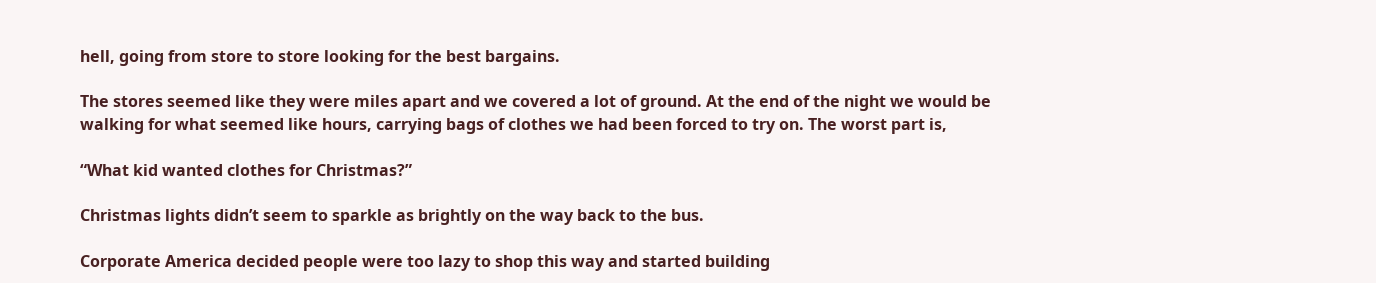hell, going from store to store looking for the best bargains.

The stores seemed like they were miles apart and we covered a lot of ground. At the end of the night we would be walking for what seemed like hours, carrying bags of clothes we had been forced to try on. The worst part is,

“What kid wanted clothes for Christmas?”

Christmas lights didn’t seem to sparkle as brightly on the way back to the bus.

Corporate America decided people were too lazy to shop this way and started building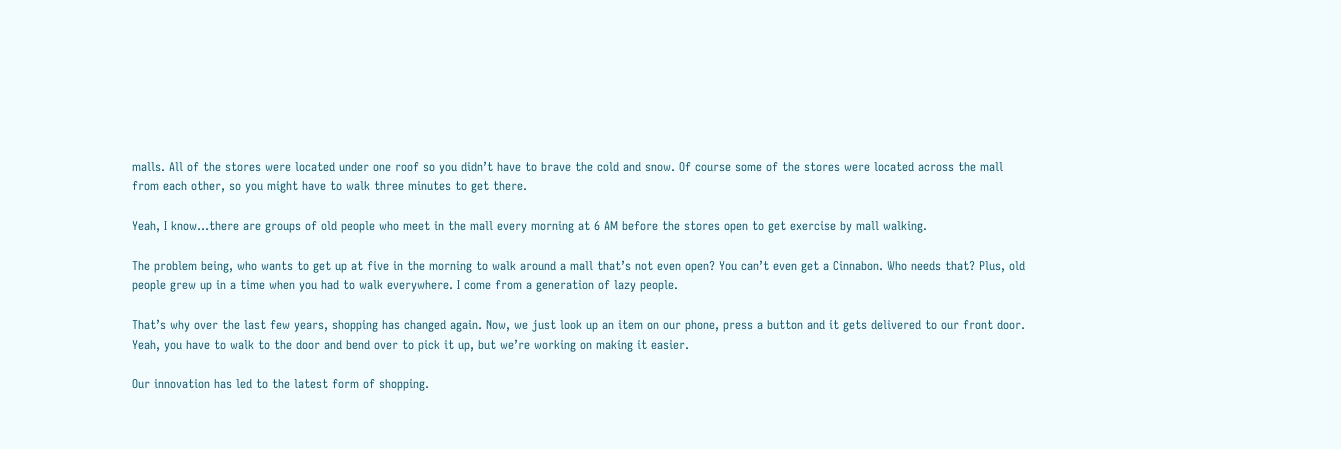malls. All of the stores were located under one roof so you didn’t have to brave the cold and snow. Of course some of the stores were located across the mall from each other, so you might have to walk three minutes to get there.

Yeah, I know…there are groups of old people who meet in the mall every morning at 6 AM before the stores open to get exercise by mall walking.

The problem being, who wants to get up at five in the morning to walk around a mall that’s not even open? You can’t even get a Cinnabon. Who needs that? Plus, old people grew up in a time when you had to walk everywhere. I come from a generation of lazy people.

That’s why over the last few years, shopping has changed again. Now, we just look up an item on our phone, press a button and it gets delivered to our front door. Yeah, you have to walk to the door and bend over to pick it up, but we’re working on making it easier.

Our innovation has led to the latest form of shopping.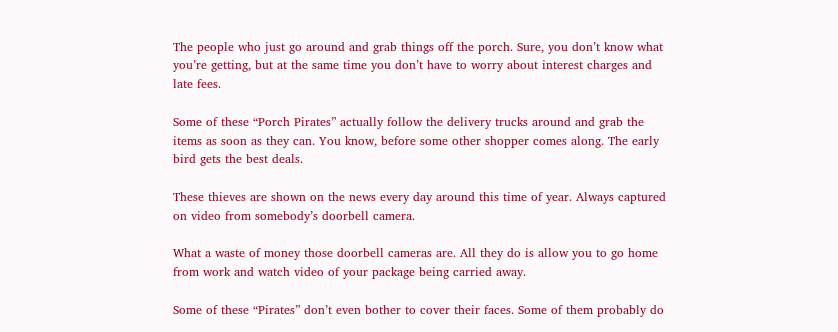The people who just go around and grab things off the porch. Sure, you don’t know what you’re getting, but at the same time you don’t have to worry about interest charges and late fees.

Some of these “Porch Pirates” actually follow the delivery trucks around and grab the items as soon as they can. You know, before some other shopper comes along. The early bird gets the best deals.

These thieves are shown on the news every day around this time of year. Always captured on video from somebody’s doorbell camera.

What a waste of money those doorbell cameras are. All they do is allow you to go home from work and watch video of your package being carried away.

Some of these “Pirates” don’t even bother to cover their faces. Some of them probably do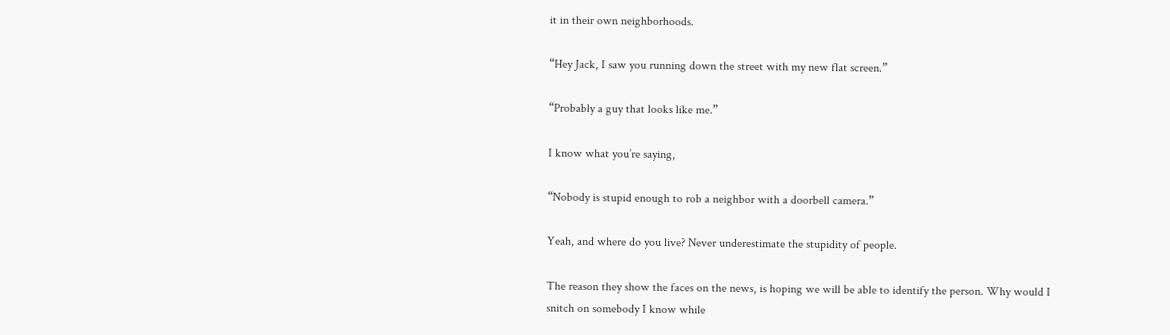it in their own neighborhoods.

“Hey Jack, I saw you running down the street with my new flat screen.”

“Probably a guy that looks like me.”

I know what you’re saying,

“Nobody is stupid enough to rob a neighbor with a doorbell camera.”

Yeah, and where do you live? Never underestimate the stupidity of people.

The reason they show the faces on the news, is hoping we will be able to identify the person. Why would I snitch on somebody I know while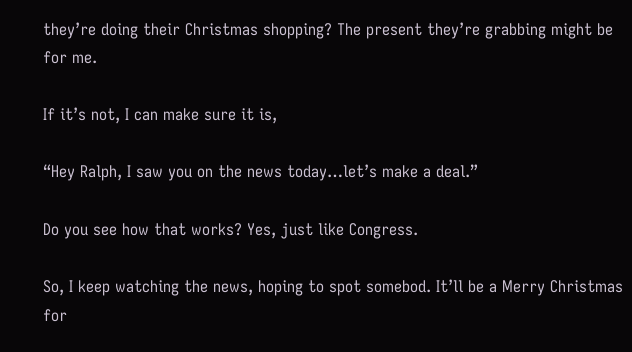they’re doing their Christmas shopping? The present they’re grabbing might be for me.

If it’s not, I can make sure it is,

“Hey Ralph, I saw you on the news today…let’s make a deal.”

Do you see how that works? Yes, just like Congress.

So, I keep watching the news, hoping to spot somebod. It’ll be a Merry Christmas for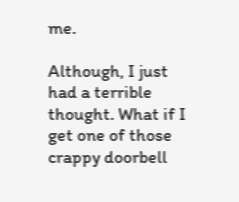me.

Although, I just had a terrible thought. What if I get one of those crappy doorbell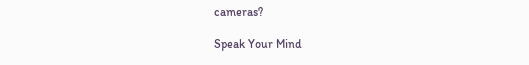cameras?

Speak Your Mind